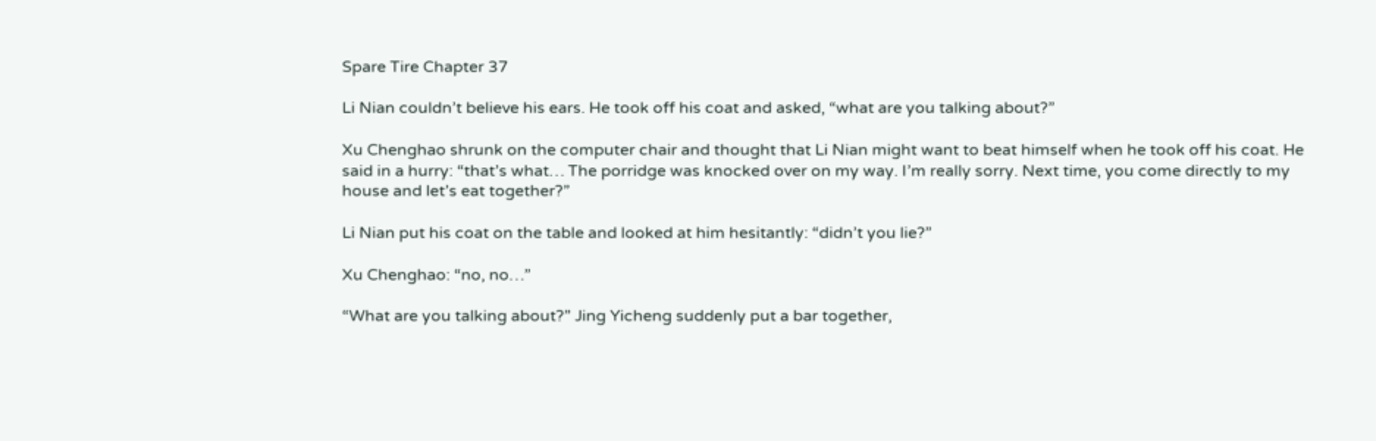Spare Tire Chapter 37

Li Nian couldn’t believe his ears. He took off his coat and asked, “what are you talking about?”

Xu Chenghao shrunk on the computer chair and thought that Li Nian might want to beat himself when he took off his coat. He said in a hurry: “that’s what… The porridge was knocked over on my way. I’m really sorry. Next time, you come directly to my house and let’s eat together?”

Li Nian put his coat on the table and looked at him hesitantly: “didn’t you lie?”

Xu Chenghao: “no, no…”

“What are you talking about?” Jing Yicheng suddenly put a bar together,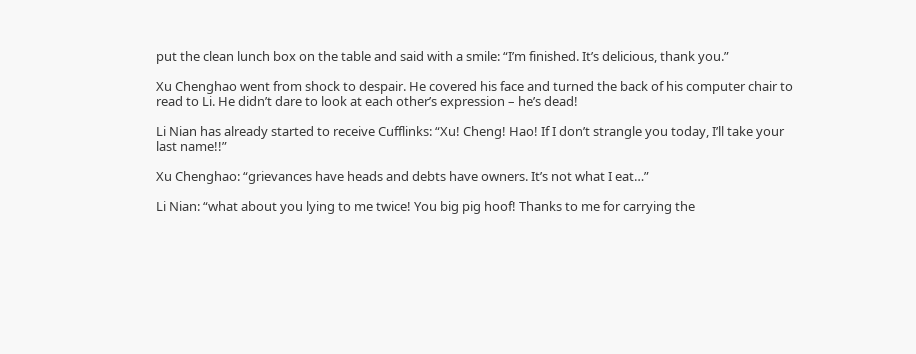put the clean lunch box on the table and said with a smile: “I’m finished. It’s delicious, thank you.”

Xu Chenghao went from shock to despair. He covered his face and turned the back of his computer chair to read to Li. He didn’t dare to look at each other’s expression – he’s dead!

Li Nian has already started to receive Cufflinks: “Xu! Cheng! Hao! If I don’t strangle you today, I’ll take your last name!!”

Xu Chenghao: “grievances have heads and debts have owners. It’s not what I eat…”

Li Nian: “what about you lying to me twice! You big pig hoof! Thanks to me for carrying the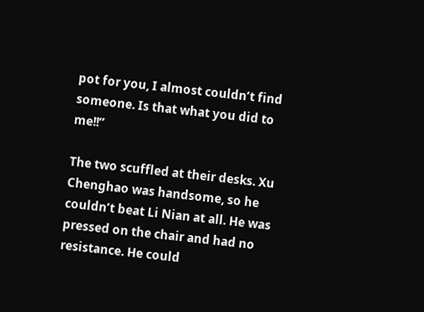pot for you, I almost couldn’t find someone. Is that what you did to me!!”

The two scuffled at their desks. Xu Chenghao was handsome, so he couldn’t beat Li Nian at all. He was pressed on the chair and had no resistance. He could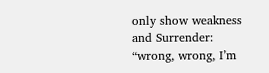only show weakness and Surrender: “wrong, wrong, I’m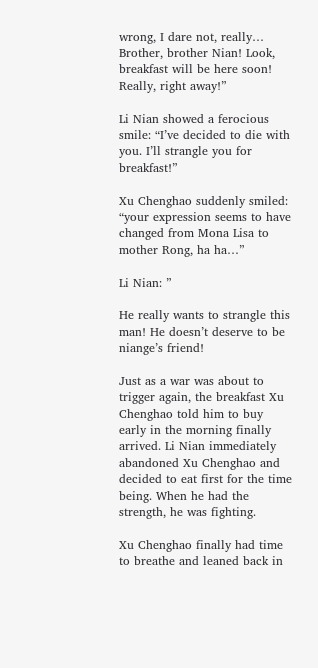wrong, I dare not, really… Brother, brother Nian! Look, breakfast will be here soon! Really, right away!”

Li Nian showed a ferocious smile: “I’ve decided to die with you. I’ll strangle you for breakfast!”

Xu Chenghao suddenly smiled: “your expression seems to have changed from Mona Lisa to mother Rong, ha ha…”

Li Nian: ”

He really wants to strangle this man! He doesn’t deserve to be niange’s friend!

Just as a war was about to trigger again, the breakfast Xu Chenghao told him to buy early in the morning finally arrived. Li Nian immediately abandoned Xu Chenghao and decided to eat first for the time being. When he had the strength, he was fighting.

Xu Chenghao finally had time to breathe and leaned back in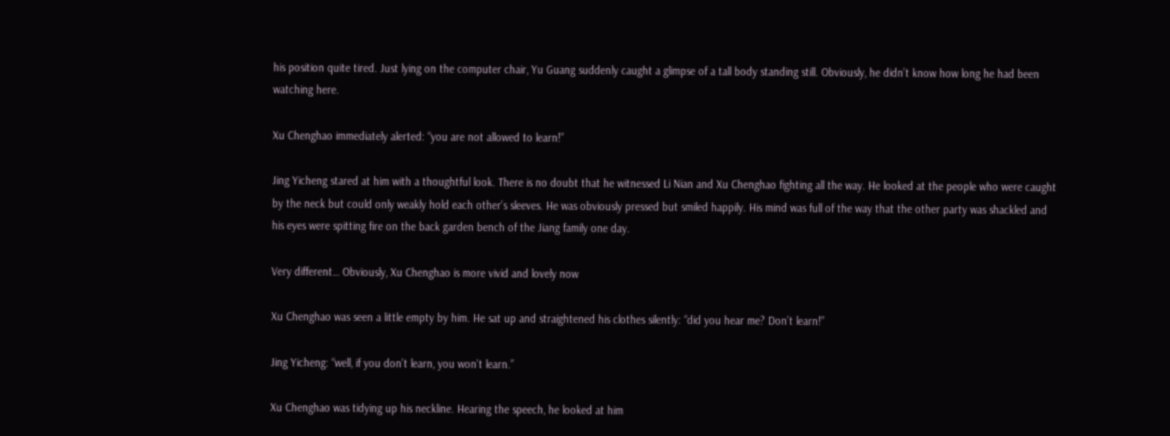his position quite tired. Just lying on the computer chair, Yu Guang suddenly caught a glimpse of a tall body standing still. Obviously, he didn’t know how long he had been watching here.

Xu Chenghao immediately alerted: “you are not allowed to learn!”

Jing Yicheng stared at him with a thoughtful look. There is no doubt that he witnessed Li Nian and Xu Chenghao fighting all the way. He looked at the people who were caught by the neck but could only weakly hold each other’s sleeves. He was obviously pressed but smiled happily. His mind was full of the way that the other party was shackled and his eyes were spitting fire on the back garden bench of the Jiang family one day.

Very different… Obviously, Xu Chenghao is more vivid and lovely now

Xu Chenghao was seen a little empty by him. He sat up and straightened his clothes silently: “did you hear me? Don’t learn!”

Jing Yicheng: “well, if you don’t learn, you won’t learn.”

Xu Chenghao was tidying up his neckline. Hearing the speech, he looked at him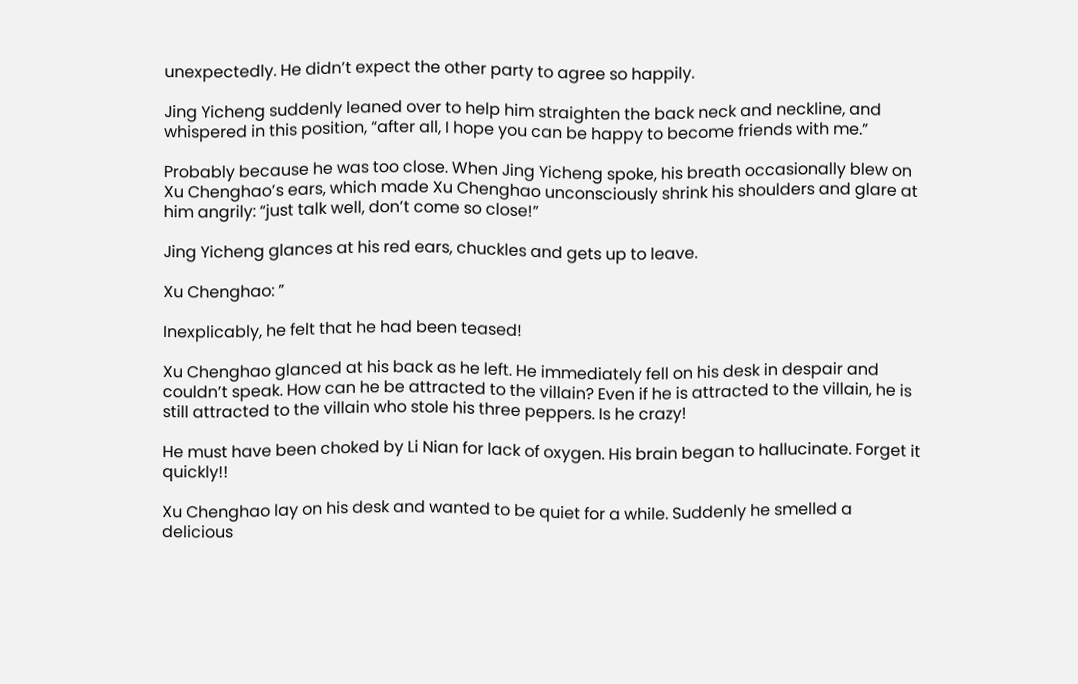unexpectedly. He didn’t expect the other party to agree so happily.

Jing Yicheng suddenly leaned over to help him straighten the back neck and neckline, and whispered in this position, “after all, I hope you can be happy to become friends with me.”

Probably because he was too close. When Jing Yicheng spoke, his breath occasionally blew on Xu Chenghao’s ears, which made Xu Chenghao unconsciously shrink his shoulders and glare at him angrily: “just talk well, don’t come so close!”

Jing Yicheng glances at his red ears, chuckles and gets up to leave.

Xu Chenghao: ”

Inexplicably, he felt that he had been teased!

Xu Chenghao glanced at his back as he left. He immediately fell on his desk in despair and couldn’t speak. How can he be attracted to the villain? Even if he is attracted to the villain, he is still attracted to the villain who stole his three peppers. Is he crazy!

He must have been choked by Li Nian for lack of oxygen. His brain began to hallucinate. Forget it quickly!!

Xu Chenghao lay on his desk and wanted to be quiet for a while. Suddenly he smelled a delicious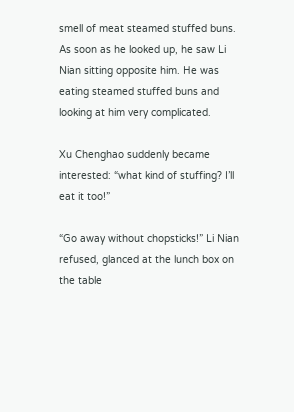smell of meat steamed stuffed buns. As soon as he looked up, he saw Li Nian sitting opposite him. He was eating steamed stuffed buns and looking at him very complicated.

Xu Chenghao suddenly became interested: “what kind of stuffing? I’ll eat it too!”

“Go away without chopsticks!” Li Nian refused, glanced at the lunch box on the table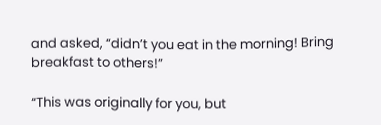and asked, “didn’t you eat in the morning! Bring breakfast to others!”

“This was originally for you, but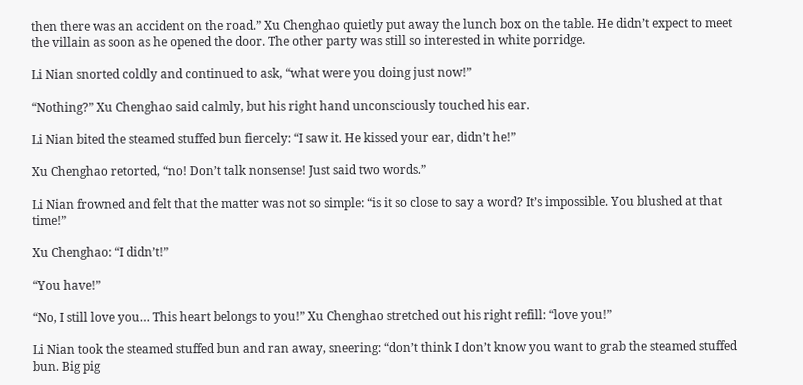then there was an accident on the road.” Xu Chenghao quietly put away the lunch box on the table. He didn’t expect to meet the villain as soon as he opened the door. The other party was still so interested in white porridge.

Li Nian snorted coldly and continued to ask, “what were you doing just now!”

“Nothing?” Xu Chenghao said calmly, but his right hand unconsciously touched his ear.

Li Nian bited the steamed stuffed bun fiercely: “I saw it. He kissed your ear, didn’t he!”

Xu Chenghao retorted, “no! Don’t talk nonsense! Just said two words.”

Li Nian frowned and felt that the matter was not so simple: “is it so close to say a word? It’s impossible. You blushed at that time!”

Xu Chenghao: “I didn’t!”

“You have!”

“No, I still love you… This heart belongs to you!” Xu Chenghao stretched out his right refill: “love you!”

Li Nian took the steamed stuffed bun and ran away, sneering: “don’t think I don’t know you want to grab the steamed stuffed bun. Big pig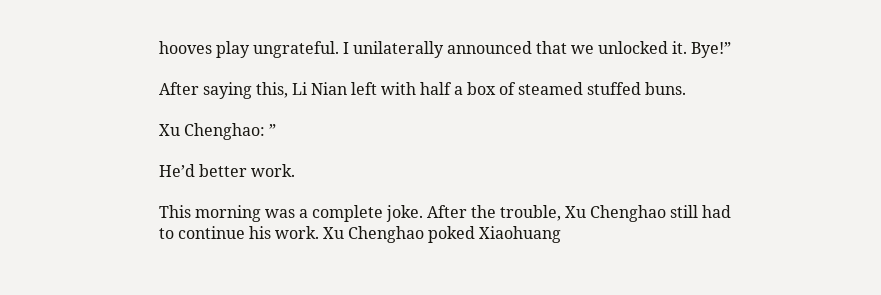hooves play ungrateful. I unilaterally announced that we unlocked it. Bye!”

After saying this, Li Nian left with half a box of steamed stuffed buns.

Xu Chenghao: ”

He’d better work.

This morning was a complete joke. After the trouble, Xu Chenghao still had to continue his work. Xu Chenghao poked Xiaohuang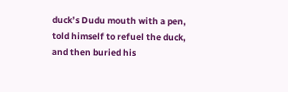duck’s Dudu mouth with a pen, told himself to refuel the duck, and then buried his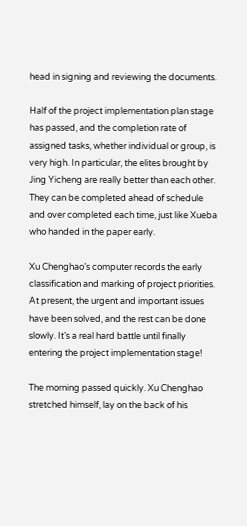head in signing and reviewing the documents.

Half of the project implementation plan stage has passed, and the completion rate of assigned tasks, whether individual or group, is very high. In particular, the elites brought by Jing Yicheng are really better than each other. They can be completed ahead of schedule and over completed each time, just like Xueba who handed in the paper early.

Xu Chenghao’s computer records the early classification and marking of project priorities. At present, the urgent and important issues have been solved, and the rest can be done slowly. It’s a real hard battle until finally entering the project implementation stage!

The morning passed quickly. Xu Chenghao stretched himself, lay on the back of his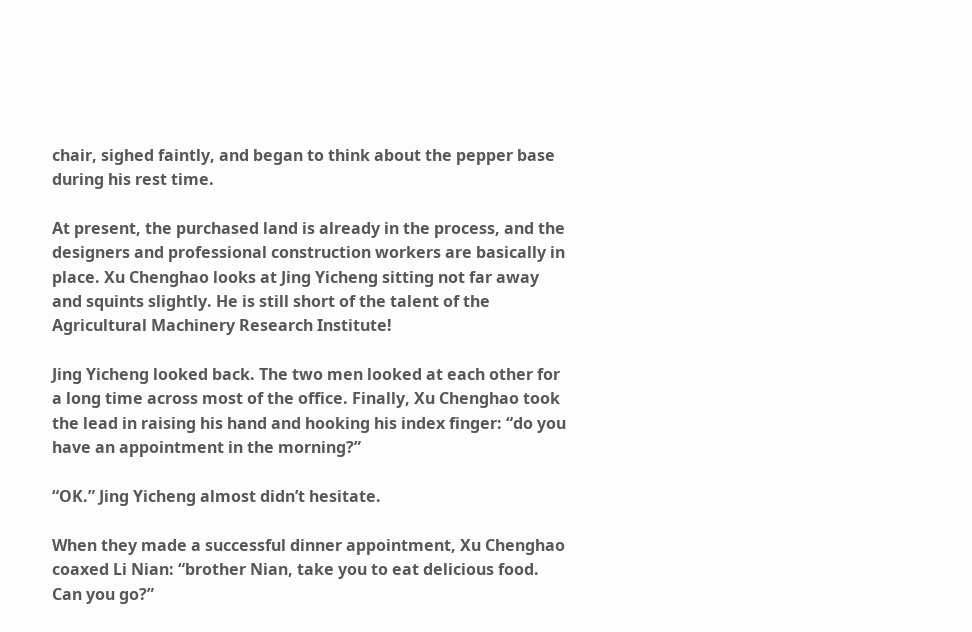chair, sighed faintly, and began to think about the pepper base during his rest time.

At present, the purchased land is already in the process, and the designers and professional construction workers are basically in place. Xu Chenghao looks at Jing Yicheng sitting not far away and squints slightly. He is still short of the talent of the Agricultural Machinery Research Institute!

Jing Yicheng looked back. The two men looked at each other for a long time across most of the office. Finally, Xu Chenghao took the lead in raising his hand and hooking his index finger: “do you have an appointment in the morning?”

“OK.” Jing Yicheng almost didn’t hesitate.

When they made a successful dinner appointment, Xu Chenghao coaxed Li Nian: “brother Nian, take you to eat delicious food. Can you go?”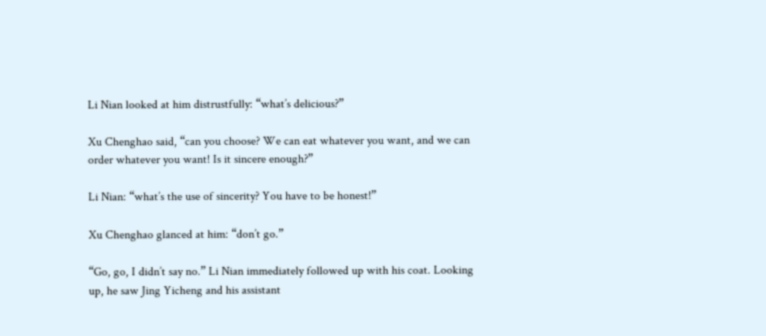Li Nian looked at him distrustfully: “what’s delicious?”

Xu Chenghao said, “can you choose? We can eat whatever you want, and we can order whatever you want! Is it sincere enough?”

Li Nian: “what’s the use of sincerity? You have to be honest!”

Xu Chenghao glanced at him: “don’t go.”

“Go, go, I didn’t say no.” Li Nian immediately followed up with his coat. Looking up, he saw Jing Yicheng and his assistant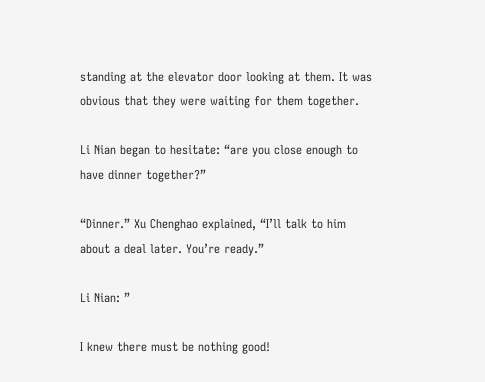standing at the elevator door looking at them. It was obvious that they were waiting for them together.

Li Nian began to hesitate: “are you close enough to have dinner together?”

“Dinner.” Xu Chenghao explained, “I’ll talk to him about a deal later. You’re ready.”

Li Nian: ”

I knew there must be nothing good!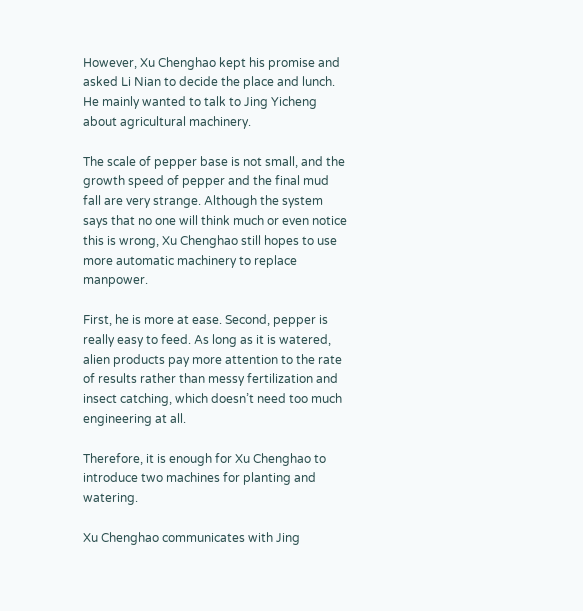However, Xu Chenghao kept his promise and asked Li Nian to decide the place and lunch. He mainly wanted to talk to Jing Yicheng about agricultural machinery.

The scale of pepper base is not small, and the growth speed of pepper and the final mud fall are very strange. Although the system says that no one will think much or even notice this is wrong, Xu Chenghao still hopes to use more automatic machinery to replace manpower.

First, he is more at ease. Second, pepper is really easy to feed. As long as it is watered, alien products pay more attention to the rate of results rather than messy fertilization and insect catching, which doesn’t need too much engineering at all.

Therefore, it is enough for Xu Chenghao to introduce two machines for planting and watering.

Xu Chenghao communicates with Jing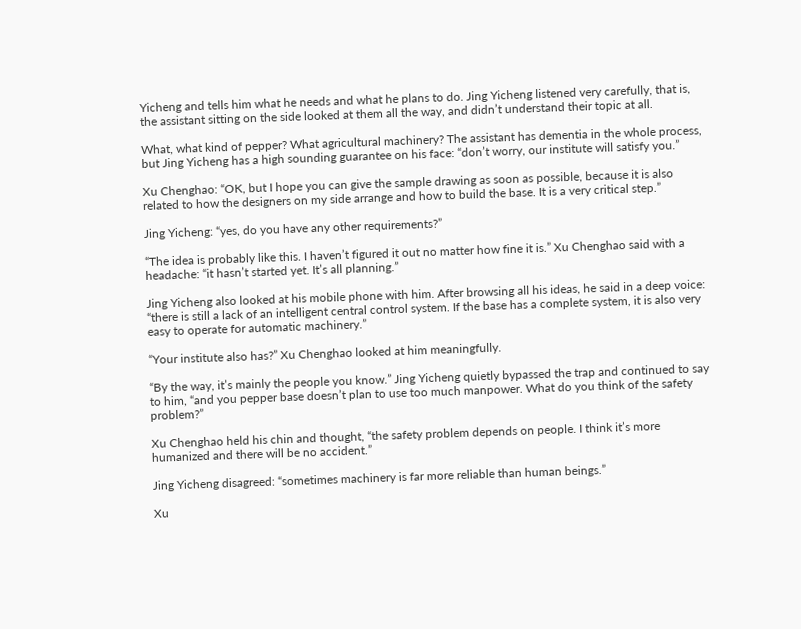Yicheng and tells him what he needs and what he plans to do. Jing Yicheng listened very carefully, that is, the assistant sitting on the side looked at them all the way, and didn’t understand their topic at all.

What, what kind of pepper? What agricultural machinery? The assistant has dementia in the whole process, but Jing Yicheng has a high sounding guarantee on his face: “don’t worry, our institute will satisfy you.”

Xu Chenghao: “OK, but I hope you can give the sample drawing as soon as possible, because it is also related to how the designers on my side arrange and how to build the base. It is a very critical step.”

Jing Yicheng: “yes, do you have any other requirements?”

“The idea is probably like this. I haven’t figured it out no matter how fine it is.” Xu Chenghao said with a headache: “it hasn’t started yet. It’s all planning.”

Jing Yicheng also looked at his mobile phone with him. After browsing all his ideas, he said in a deep voice: “there is still a lack of an intelligent central control system. If the base has a complete system, it is also very easy to operate for automatic machinery.”

“Your institute also has?” Xu Chenghao looked at him meaningfully.

“By the way, it’s mainly the people you know.” Jing Yicheng quietly bypassed the trap and continued to say to him, “and you pepper base doesn’t plan to use too much manpower. What do you think of the safety problem?”

Xu Chenghao held his chin and thought, “the safety problem depends on people. I think it’s more humanized and there will be no accident.”

Jing Yicheng disagreed: “sometimes machinery is far more reliable than human beings.”

Xu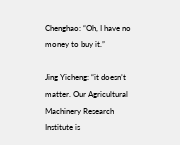Chenghao: “Oh, I have no money to buy it.”

Jing Yicheng: “it doesn’t matter. Our Agricultural Machinery Research Institute is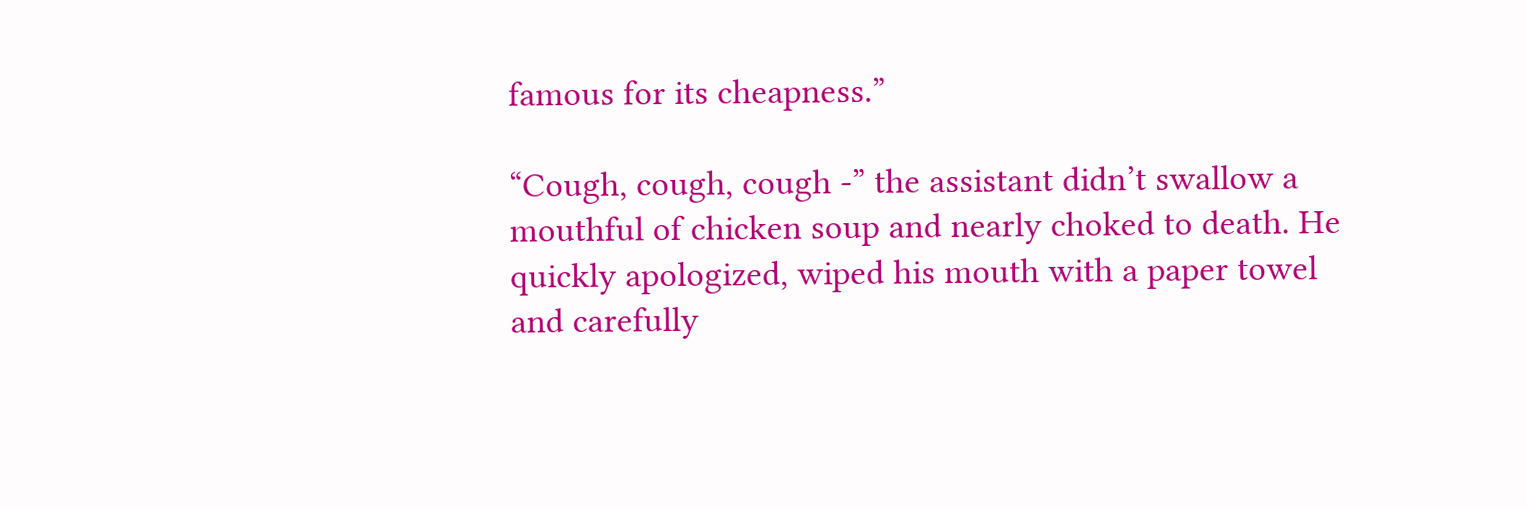famous for its cheapness.”

“Cough, cough, cough -” the assistant didn’t swallow a mouthful of chicken soup and nearly choked to death. He quickly apologized, wiped his mouth with a paper towel and carefully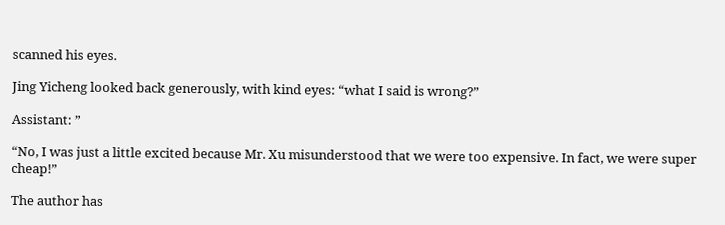scanned his eyes.

Jing Yicheng looked back generously, with kind eyes: “what I said is wrong?”

Assistant: ”

“No, I was just a little excited because Mr. Xu misunderstood that we were too expensive. In fact, we were super cheap!”

The author has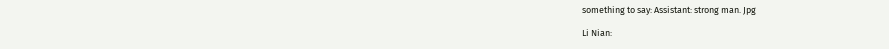something to say: Assistant: strong man. Jpg

Li Nian: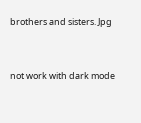brothers and sisters. Jpg


not work with dark mode